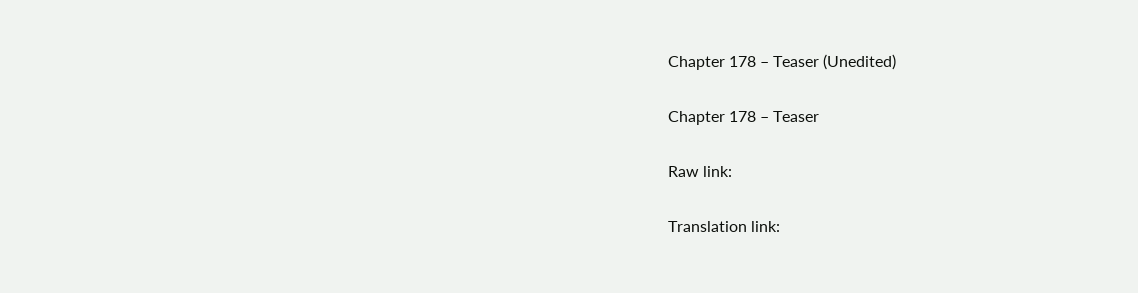Chapter 178 – Teaser (Unedited)

Chapter 178 – Teaser

Raw link:

Translation link: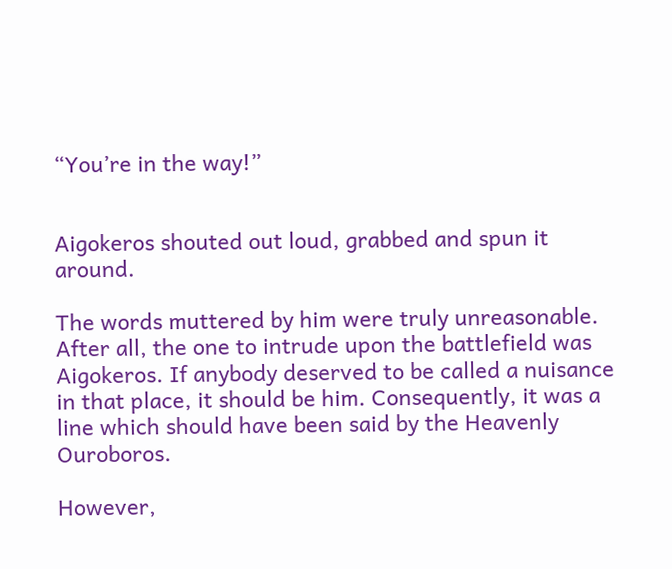“You’re in the way!”


Aigokeros shouted out loud, grabbed and spun it around.

The words muttered by him were truly unreasonable. After all, the one to intrude upon the battlefield was Aigokeros. If anybody deserved to be called a nuisance in that place, it should be him. Consequently, it was a line which should have been said by the Heavenly Ouroboros.

However,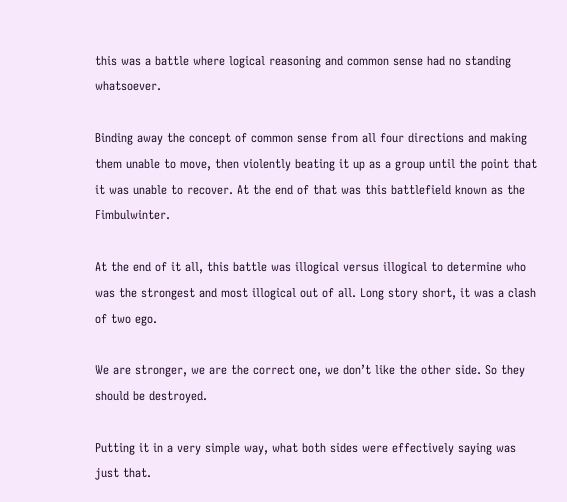this was a battle where logical reasoning and common sense had no standing whatsoever.

Binding away the concept of common sense from all four directions and making them unable to move, then violently beating it up as a group until the point that it was unable to recover. At the end of that was this battlefield known as the Fimbulwinter.

At the end of it all, this battle was illogical versus illogical to determine who was the strongest and most illogical out of all. Long story short, it was a clash of two ego.

We are stronger, we are the correct one, we don’t like the other side. So they should be destroyed.

Putting it in a very simple way, what both sides were effectively saying was just that.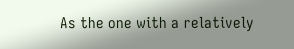As the one with a relatively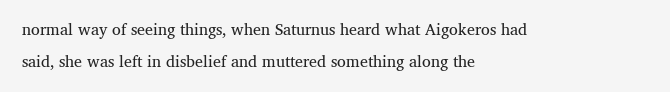normal way of seeing things, when Saturnus heard what Aigokeros had said, she was left in disbelief and muttered something along the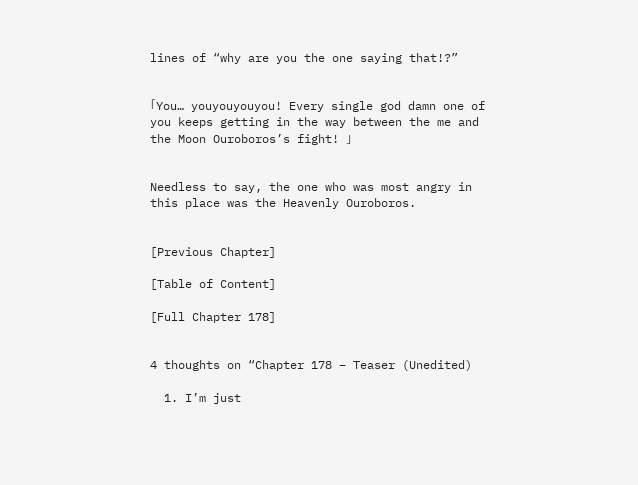lines of “why are you the one saying that!?”


「You… youyouyouyou! Every single god damn one of you keeps getting in the way between the me and the Moon Ouroboros’s fight! 」


Needless to say, the one who was most angry in this place was the Heavenly Ouroboros.


[Previous Chapter]

[Table of Content]

[Full Chapter 178]


4 thoughts on “Chapter 178 – Teaser (Unedited)

  1. I’m just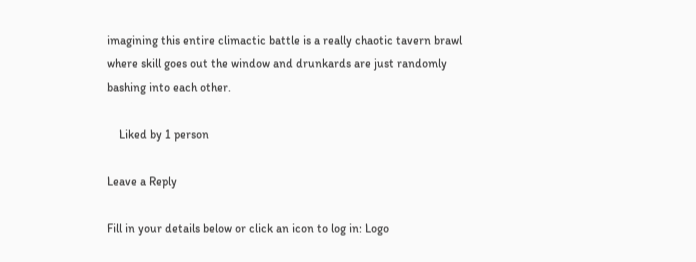imagining this entire climactic battle is a really chaotic tavern brawl where skill goes out the window and drunkards are just randomly bashing into each other.

    Liked by 1 person

Leave a Reply

Fill in your details below or click an icon to log in: Logo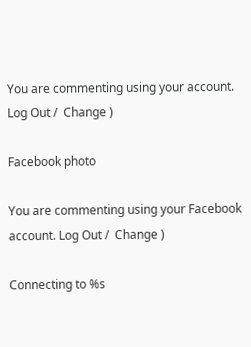You are commenting using your account. Log Out /  Change )

Facebook photo

You are commenting using your Facebook account. Log Out /  Change )

Connecting to %s